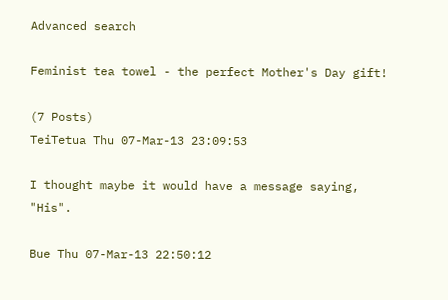Advanced search

Feminist tea towel - the perfect Mother's Day gift!

(7 Posts)
TeiTetua Thu 07-Mar-13 23:09:53

I thought maybe it would have a message saying, "His".

Bue Thu 07-Mar-13 22:50:12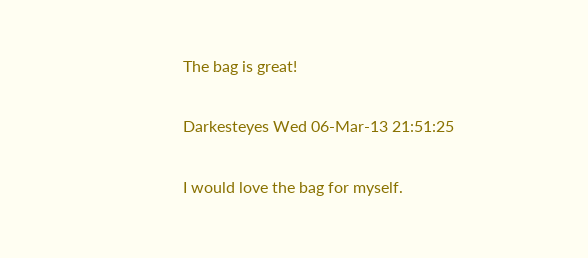The bag is great!

Darkesteyes Wed 06-Mar-13 21:51:25

I would love the bag for myself.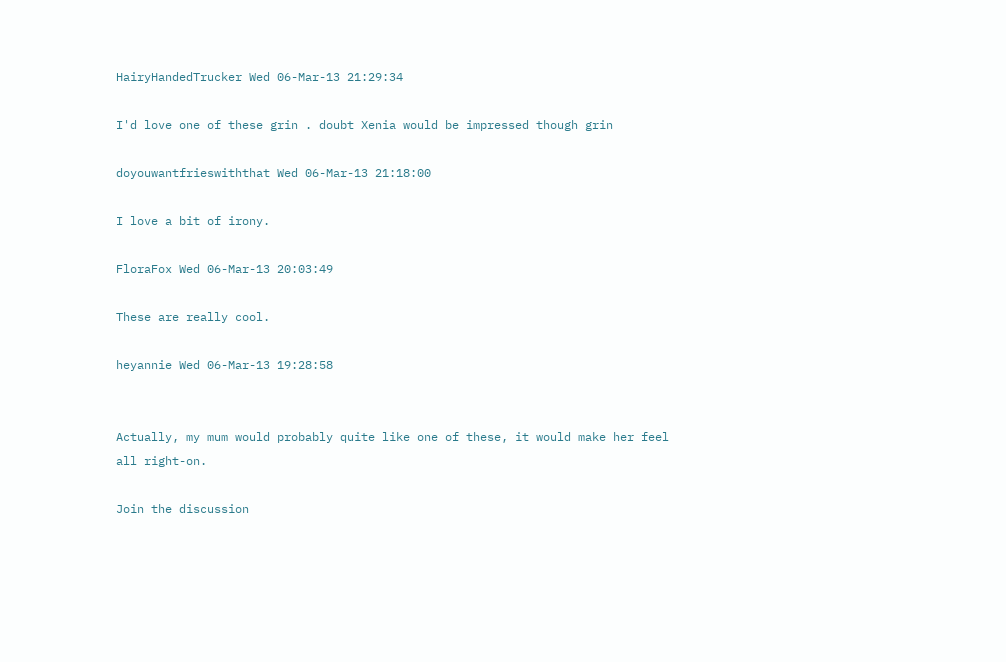HairyHandedTrucker Wed 06-Mar-13 21:29:34

I'd love one of these grin . doubt Xenia would be impressed though grin

doyouwantfrieswiththat Wed 06-Mar-13 21:18:00

I love a bit of irony.

FloraFox Wed 06-Mar-13 20:03:49

These are really cool.

heyannie Wed 06-Mar-13 19:28:58


Actually, my mum would probably quite like one of these, it would make her feel all right-on.

Join the discussion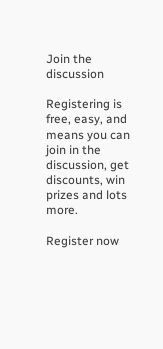Join the discussion

Registering is free, easy, and means you can join in the discussion, get discounts, win prizes and lots more.

Register now